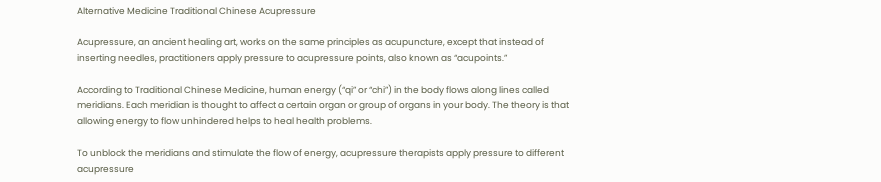Alternative Medicine Traditional Chinese Acupressure

Acupressure, an ancient healing art, works on the same principles as acupuncture, except that instead of inserting needles, practitioners apply pressure to acupressure points, also known as “acupoints.”

According to Traditional Chinese Medicine, human energy (“qi” or “chi”) in the body flows along lines called meridians. Each meridian is thought to affect a certain organ or group of organs in your body. The theory is that allowing energy to flow unhindered helps to heal health problems.

To unblock the meridians and stimulate the flow of energy, acupressure therapists apply pressure to different acupressure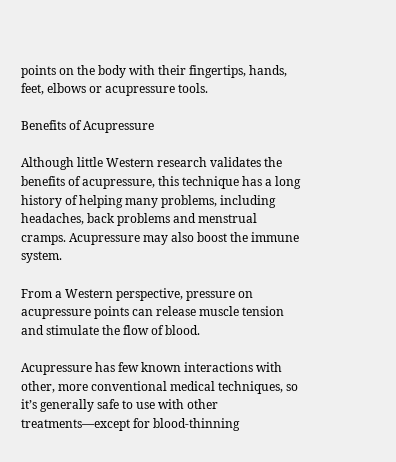points on the body with their fingertips, hands, feet, elbows or acupressure tools.

Benefits of Acupressure

Although little Western research validates the benefits of acupressure, this technique has a long history of helping many problems, including headaches, back problems and menstrual cramps. Acupressure may also boost the immune system.

From a Western perspective, pressure on acupressure points can release muscle tension and stimulate the flow of blood.

Acupressure has few known interactions with other, more conventional medical techniques, so it’s generally safe to use with other treatments—except for blood-thinning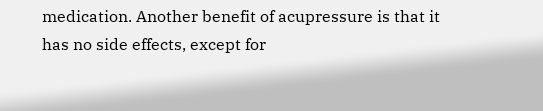medication. Another benefit of acupressure is that it has no side effects, except for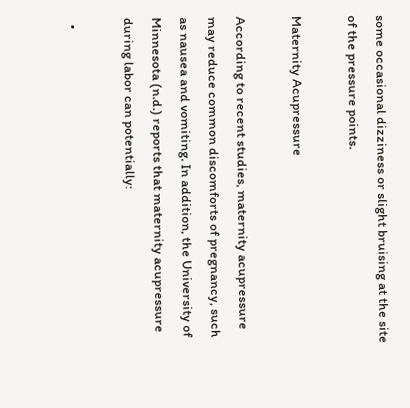some occasional dizziness or slight bruising at the site of the pressure points.

Maternity Acupressure

According to recent studies, maternity acupressure may reduce common discomforts of pregnancy, such as nausea and vomiting. In addition, the University of Minnesota (n.d.) reports that maternity acupressure during labor can potentially:

  •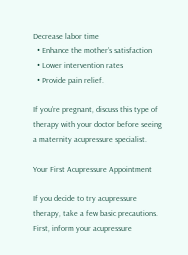Decrease labor time
  • Enhance the mother’s satisfaction
  • Lower intervention rates
  • Provide pain relief.

If you’re pregnant, discuss this type of therapy with your doctor before seeing a maternity acupressure specialist.

Your First Acupressure Appointment

If you decide to try acupressure therapy, take a few basic precautions. First, inform your acupressure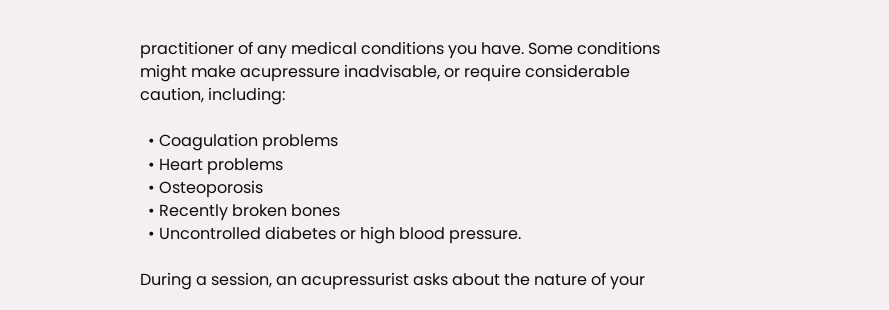practitioner of any medical conditions you have. Some conditions might make acupressure inadvisable, or require considerable caution, including:

  • Coagulation problems
  • Heart problems
  • Osteoporosis
  • Recently broken bones
  • Uncontrolled diabetes or high blood pressure.

During a session, an acupressurist asks about the nature of your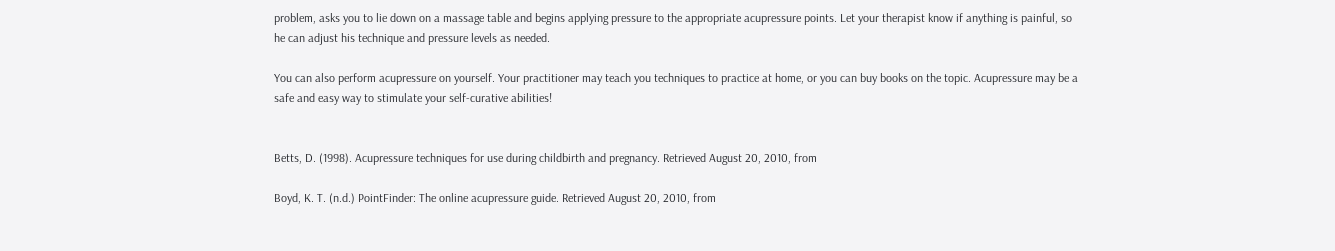problem, asks you to lie down on a massage table and begins applying pressure to the appropriate acupressure points. Let your therapist know if anything is painful, so he can adjust his technique and pressure levels as needed.

You can also perform acupressure on yourself. Your practitioner may teach you techniques to practice at home, or you can buy books on the topic. Acupressure may be a safe and easy way to stimulate your self-curative abilities!


Betts, D. (1998). Acupressure techniques for use during childbirth and pregnancy. Retrieved August 20, 2010, from

Boyd, K. T. (n.d.) PointFinder: The online acupressure guide. Retrieved August 20, 2010, from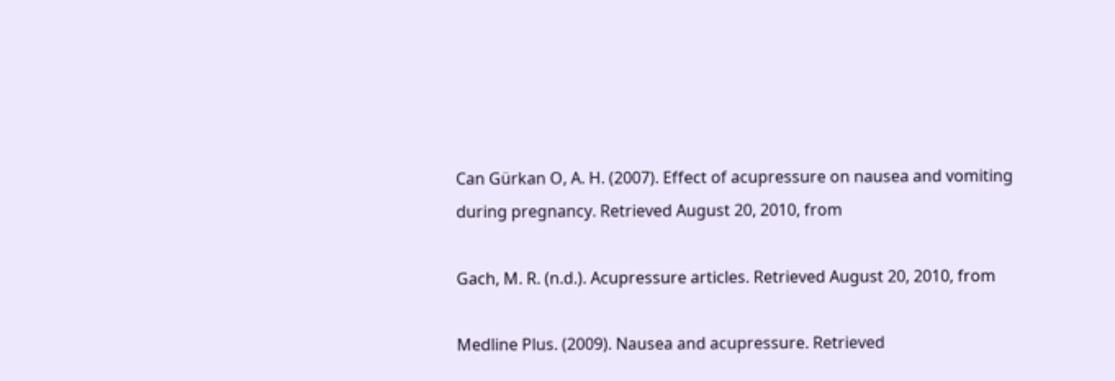Can Gürkan O, A. H. (2007). Effect of acupressure on nausea and vomiting during pregnancy. Retrieved August 20, 2010, from

Gach, M. R. (n.d.). Acupressure articles. Retrieved August 20, 2010, from

Medline Plus. (2009). Nausea and acupressure. Retrieved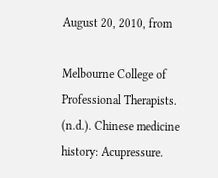August 20, 2010, from

Melbourne College of Professional Therapists. (n.d.). Chinese medicine history: Acupressure.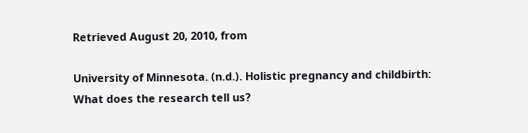Retrieved August 20, 2010, from

University of Minnesota. (n.d.). Holistic pregnancy and childbirth: What does the research tell us?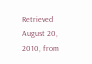Retrieved August 20, 2010, from